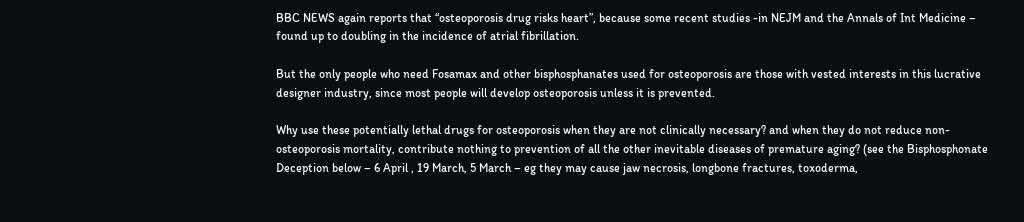BBC NEWS again reports that “osteoporosis drug risks heart”, because some recent studies -in NEJM and the Annals of Int Medicine – found up to doubling in the incidence of atrial fibrillation.

But the only people who need Fosamax and other bisphosphanates used for osteoporosis are those with vested interests in this lucrative designer industry, since most people will develop osteoporosis unless it is prevented.

Why use these potentially lethal drugs for osteoporosis when they are not clinically necessary? and when they do not reduce non-osteoporosis mortality, contribute nothing to prevention of all the other inevitable diseases of premature aging? (see the Bisphosphonate Deception below – 6 April , 19 March, 5 March – eg they may cause jaw necrosis, longbone fractures, toxoderma,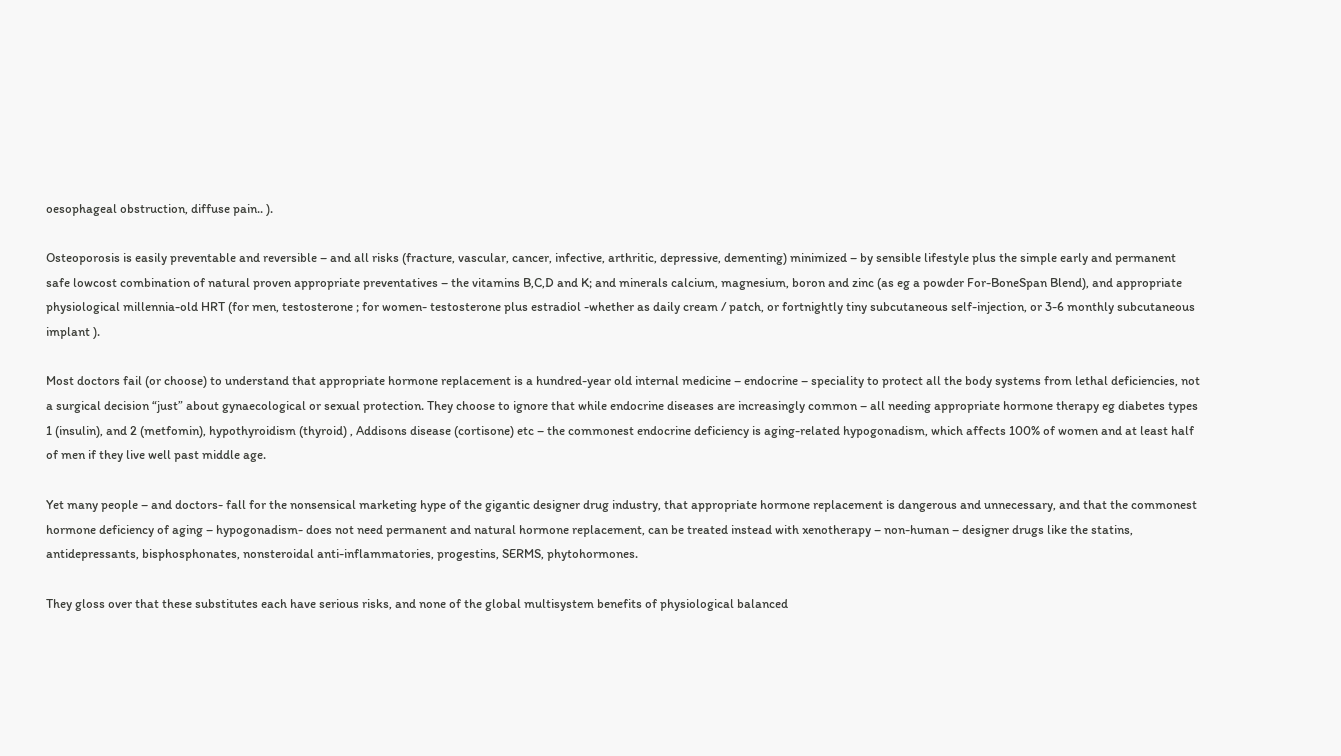oesophageal obstruction, diffuse pain.. ).

Osteoporosis is easily preventable and reversible – and all risks (fracture, vascular, cancer, infective, arthritic, depressive, dementing) minimized – by sensible lifestyle plus the simple early and permanent safe lowcost combination of natural proven appropriate preventatives – the vitamins B,C,D and K; and minerals calcium, magnesium, boron and zinc (as eg a powder For-BoneSpan Blend), and appropriate physiological millennia-old HRT (for men, testosterone ; for women- testosterone plus estradiol -whether as daily cream / patch, or fortnightly tiny subcutaneous self-injection, or 3-6 monthly subcutaneous implant ).

Most doctors fail (or choose) to understand that appropriate hormone replacement is a hundred-year old internal medicine – endocrine – speciality to protect all the body systems from lethal deficiencies, not a surgical decision “just” about gynaecological or sexual protection. They choose to ignore that while endocrine diseases are increasingly common – all needing appropriate hormone therapy eg diabetes types 1 (insulin), and 2 (metfomin), hypothyroidism (thyroid) , Addisons disease (cortisone) etc – the commonest endocrine deficiency is aging-related hypogonadism, which affects 100% of women and at least half of men if they live well past middle age.

Yet many people – and doctors- fall for the nonsensical marketing hype of the gigantic designer drug industry, that appropriate hormone replacement is dangerous and unnecessary, and that the commonest hormone deficiency of aging – hypogonadism- does not need permanent and natural hormone replacement, can be treated instead with xenotherapy – non-human – designer drugs like the statins, antidepressants, bisphosphonates, nonsteroidal anti-inflammatories, progestins, SERMS, phytohormones.

They gloss over that these substitutes each have serious risks, and none of the global multisystem benefits of physiological balanced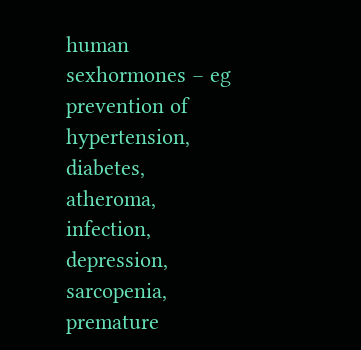human sexhormones – eg prevention of hypertension, diabetes, atheroma, infection, depression, sarcopenia, premature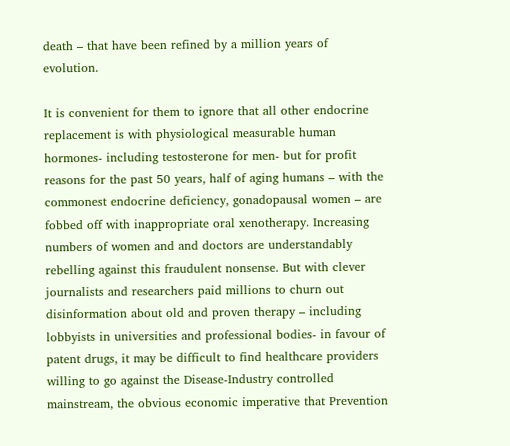death – that have been refined by a million years of evolution.

It is convenient for them to ignore that all other endocrine replacement is with physiological measurable human hormones- including testosterone for men- but for profit reasons for the past 50 years, half of aging humans – with the commonest endocrine deficiency, gonadopausal women – are fobbed off with inappropriate oral xenotherapy. Increasing numbers of women and and doctors are understandably rebelling against this fraudulent nonsense. But with clever journalists and researchers paid millions to churn out disinformation about old and proven therapy – including lobbyists in universities and professional bodies- in favour of patent drugs, it may be difficult to find healthcare providers willing to go against the Disease-Industry controlled mainstream, the obvious economic imperative that Prevention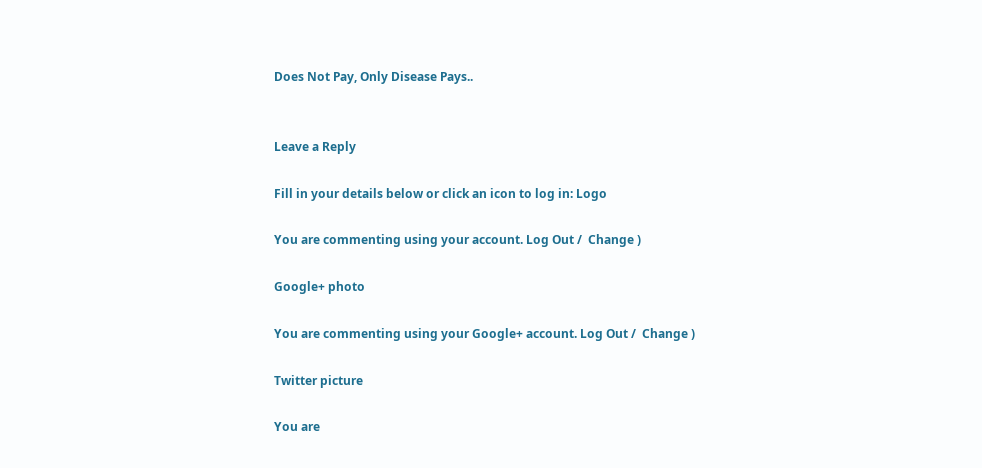Does Not Pay, Only Disease Pays..


Leave a Reply

Fill in your details below or click an icon to log in: Logo

You are commenting using your account. Log Out /  Change )

Google+ photo

You are commenting using your Google+ account. Log Out /  Change )

Twitter picture

You are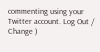commenting using your Twitter account. Log Out /  Change )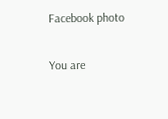Facebook photo

You are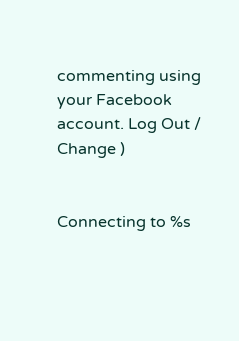commenting using your Facebook account. Log Out /  Change )


Connecting to %s